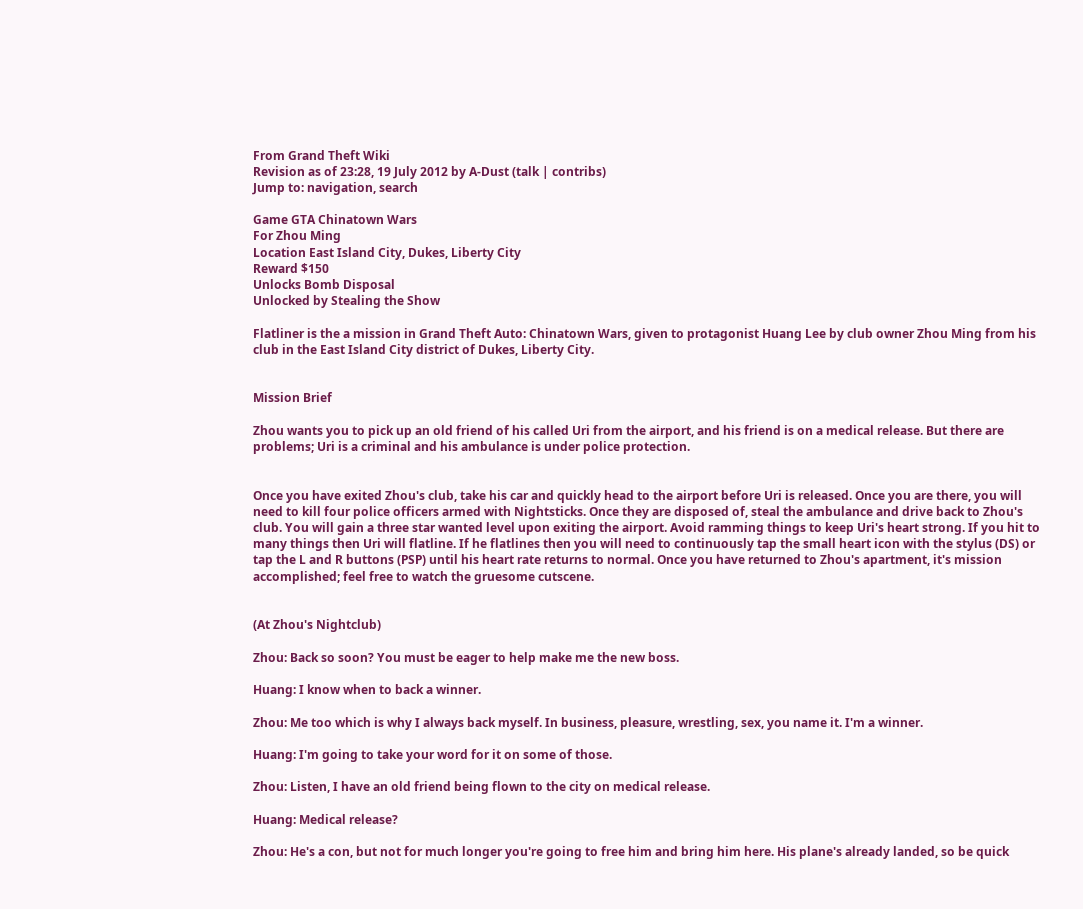From Grand Theft Wiki
Revision as of 23:28, 19 July 2012 by A-Dust (talk | contribs)
Jump to: navigation, search

Game GTA Chinatown Wars
For Zhou Ming
Location East Island City, Dukes, Liberty City
Reward $150
Unlocks Bomb Disposal
Unlocked by Stealing the Show

Flatliner is the a mission in Grand Theft Auto: Chinatown Wars, given to protagonist Huang Lee by club owner Zhou Ming from his club in the East Island City district of Dukes, Liberty City.


Mission Brief

Zhou wants you to pick up an old friend of his called Uri from the airport, and his friend is on a medical release. But there are problems; Uri is a criminal and his ambulance is under police protection.


Once you have exited Zhou's club, take his car and quickly head to the airport before Uri is released. Once you are there, you will need to kill four police officers armed with Nightsticks. Once they are disposed of, steal the ambulance and drive back to Zhou's club. You will gain a three star wanted level upon exiting the airport. Avoid ramming things to keep Uri's heart strong. If you hit to many things then Uri will flatline. If he flatlines then you will need to continuously tap the small heart icon with the stylus (DS) or tap the L and R buttons (PSP) until his heart rate returns to normal. Once you have returned to Zhou's apartment, it's mission accomplished; feel free to watch the gruesome cutscene.


(At Zhou's Nightclub)

Zhou: Back so soon? You must be eager to help make me the new boss.

Huang: I know when to back a winner.

Zhou: Me too which is why I always back myself. In business, pleasure, wrestling, sex, you name it. I'm a winner.

Huang: I'm going to take your word for it on some of those.

Zhou: Listen, I have an old friend being flown to the city on medical release.

Huang: Medical release?

Zhou: He's a con, but not for much longer you're going to free him and bring him here. His plane's already landed, so be quick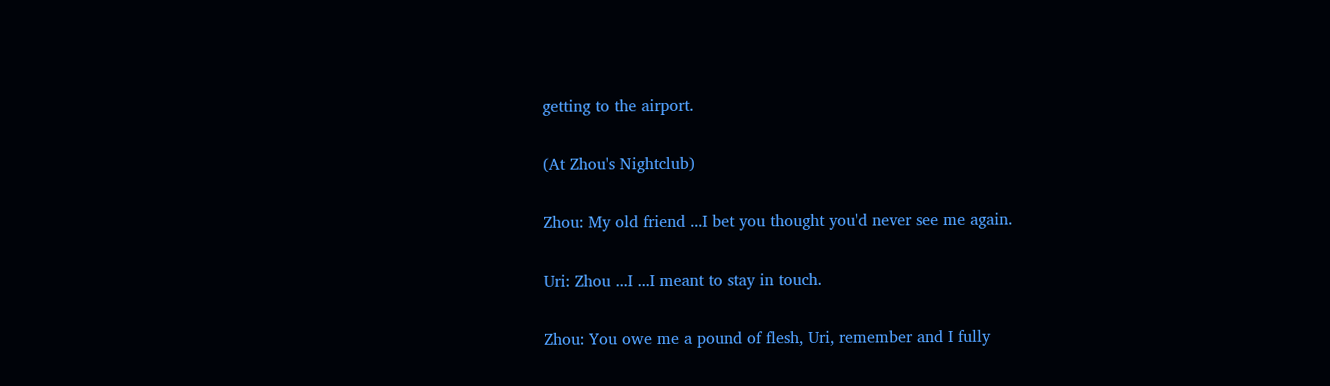getting to the airport.

(At Zhou's Nightclub)

Zhou: My old friend ...I bet you thought you'd never see me again.

Uri: Zhou ...I ...I meant to stay in touch.

Zhou: You owe me a pound of flesh, Uri, remember and I fully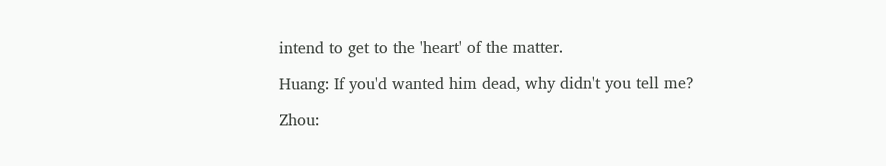intend to get to the 'heart' of the matter.

Huang: If you'd wanted him dead, why didn't you tell me?

Zhou: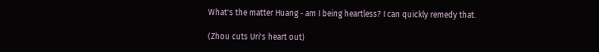What's the matter Huang - am I being heartless? I can quickly remedy that.

(Zhou cuts Uri's heart out)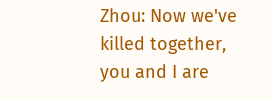Zhou: Now we've killed together, you and I are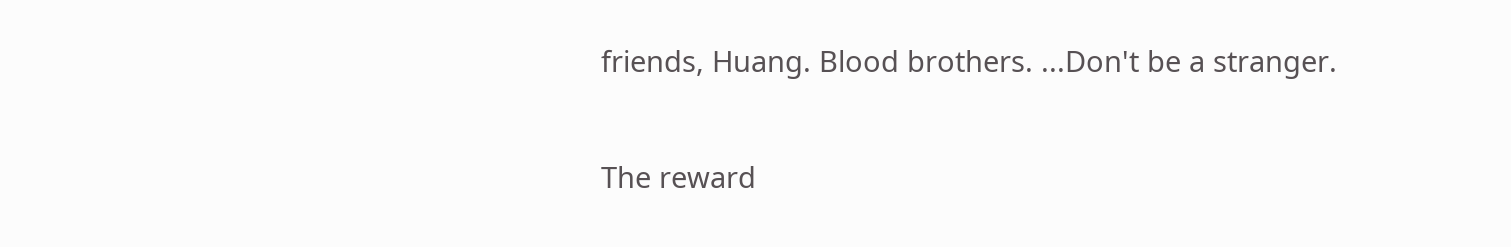friends, Huang. Blood brothers. ...Don't be a stranger.


The reward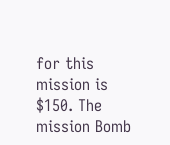for this mission is $150. The mission Bomb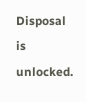Disposal is unlocked.